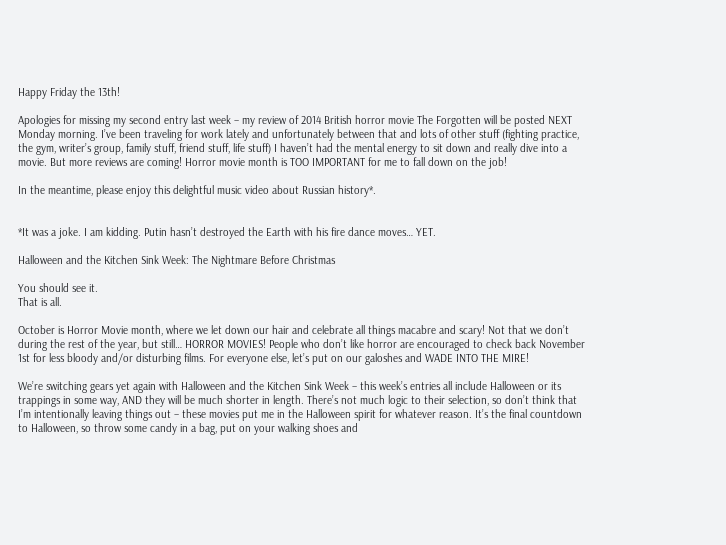Happy Friday the 13th!

Apologies for missing my second entry last week – my review of 2014 British horror movie The Forgotten will be posted NEXT Monday morning. I’ve been traveling for work lately and unfortunately between that and lots of other stuff (fighting practice, the gym, writer’s group, family stuff, friend stuff, life stuff) I haven’t had the mental energy to sit down and really dive into a movie. But more reviews are coming! Horror movie month is TOO IMPORTANT for me to fall down on the job!

In the meantime, please enjoy this delightful music video about Russian history*.


*It was a joke. I am kidding. Putin hasn’t destroyed the Earth with his fire dance moves… YET.

Halloween and the Kitchen Sink Week: The Nightmare Before Christmas

You should see it.
That is all.

October is Horror Movie month, where we let down our hair and celebrate all things macabre and scary! Not that we don’t during the rest of the year, but still… HORROR MOVIES! People who don’t like horror are encouraged to check back November 1st for less bloody and/or disturbing films. For everyone else, let’s put on our galoshes and WADE INTO THE MIRE!

We’re switching gears yet again with Halloween and the Kitchen Sink Week – this week’s entries all include Halloween or its trappings in some way, AND they will be much shorter in length. There’s not much logic to their selection, so don’t think that I’m intentionally leaving things out – these movies put me in the Halloween spirit for whatever reason. It’s the final countdown to Halloween, so throw some candy in a bag, put on your walking shoes and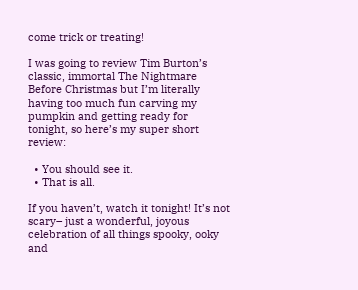come trick or treating!

I was going to review Tim Burton’s classic, immortal The Nightmare Before Christmas but I’m literally having too much fun carving my pumpkin and getting ready for tonight, so here’s my super short review:

  • You should see it.
  • That is all.

If you haven’t, watch it tonight! It’s not scary– just a wonderful, joyous celebration of all things spooky, ooky and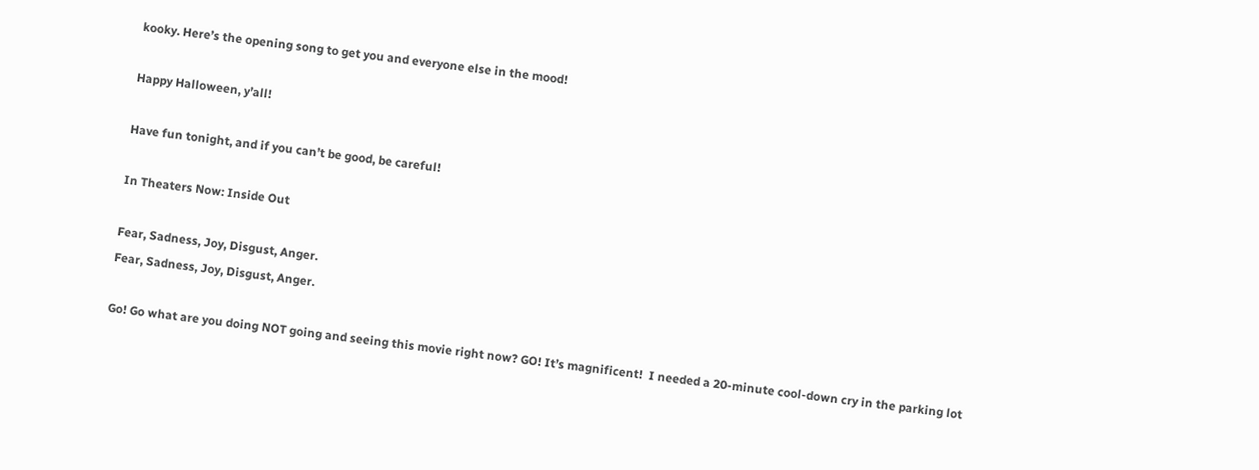kooky. Here’s the opening song to get you and everyone else in the mood!

Happy Halloween, y’all!

Have fun tonight, and if you can’t be good, be careful!

In Theaters Now: Inside Out

Fear, Sadness, Joy, Disgust, Anger.
Fear, Sadness, Joy, Disgust, Anger.

Go! Go what are you doing NOT going and seeing this movie right now? GO! It’s magnificent!  I needed a 20-minute cool-down cry in the parking lot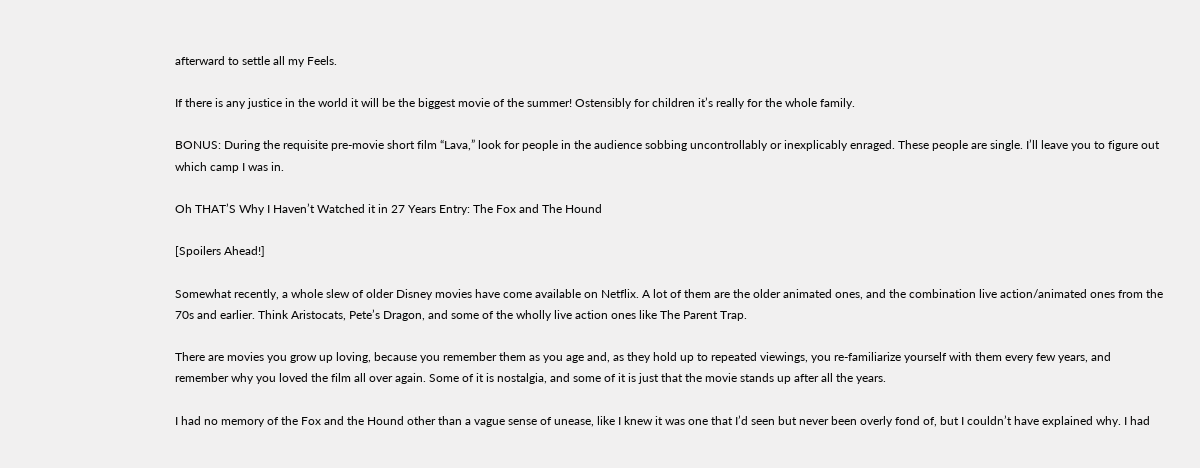afterward to settle all my Feels.

If there is any justice in the world it will be the biggest movie of the summer! Ostensibly for children it’s really for the whole family.

BONUS: During the requisite pre-movie short film “Lava,” look for people in the audience sobbing uncontrollably or inexplicably enraged. These people are single. I’ll leave you to figure out which camp I was in.

Oh THAT’S Why I Haven’t Watched it in 27 Years Entry: The Fox and The Hound

[Spoilers Ahead!]

Somewhat recently, a whole slew of older Disney movies have come available on Netflix. A lot of them are the older animated ones, and the combination live action/animated ones from the 70s and earlier. Think Aristocats, Pete’s Dragon, and some of the wholly live action ones like The Parent Trap.

There are movies you grow up loving, because you remember them as you age and, as they hold up to repeated viewings, you re-familiarize yourself with them every few years, and remember why you loved the film all over again. Some of it is nostalgia, and some of it is just that the movie stands up after all the years.

I had no memory of the Fox and the Hound other than a vague sense of unease, like I knew it was one that I’d seen but never been overly fond of, but I couldn’t have explained why. I had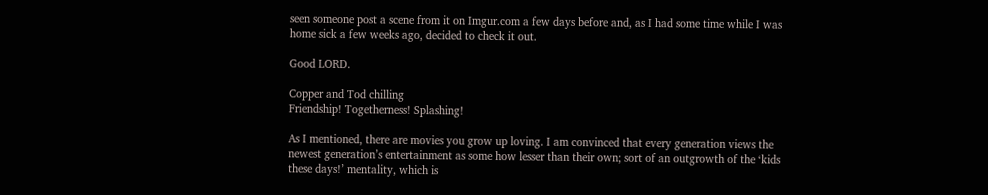seen someone post a scene from it on Imgur.com a few days before and, as I had some time while I was home sick a few weeks ago, decided to check it out.

Good LORD.

Copper and Tod chilling
Friendship! Togetherness! Splashing!

As I mentioned, there are movies you grow up loving. I am convinced that every generation views the newest generation’s entertainment as some how lesser than their own; sort of an outgrowth of the ‘kids these days!’ mentality, which is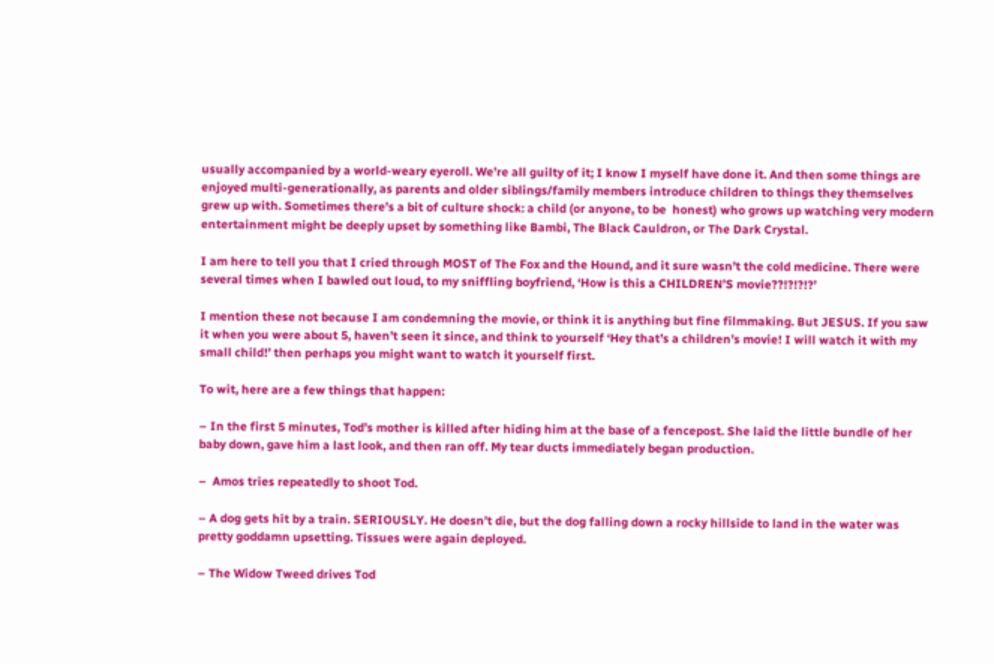usually accompanied by a world-weary eyeroll. We’re all guilty of it; I know I myself have done it. And then some things are enjoyed multi-generationally, as parents and older siblings/family members introduce children to things they themselves grew up with. Sometimes there’s a bit of culture shock: a child (or anyone, to be  honest) who grows up watching very modern entertainment might be deeply upset by something like Bambi, The Black Cauldron, or The Dark Crystal.

I am here to tell you that I cried through MOST of The Fox and the Hound, and it sure wasn’t the cold medicine. There were several times when I bawled out loud, to my sniffling boyfriend, ‘How is this a CHILDREN’S movie??!?!?!?’

I mention these not because I am condemning the movie, or think it is anything but fine filmmaking. But JESUS. If you saw it when you were about 5, haven’t seen it since, and think to yourself ‘Hey that’s a children’s movie! I will watch it with my small child!’ then perhaps you might want to watch it yourself first.

To wit, here are a few things that happen:

– In the first 5 minutes, Tod’s mother is killed after hiding him at the base of a fencepost. She laid the little bundle of her baby down, gave him a last look, and then ran off. My tear ducts immediately began production.

–  Amos tries repeatedly to shoot Tod.

– A dog gets hit by a train. SERIOUSLY. He doesn’t die, but the dog falling down a rocky hillside to land in the water was pretty goddamn upsetting. Tissues were again deployed.

– The Widow Tweed drives Tod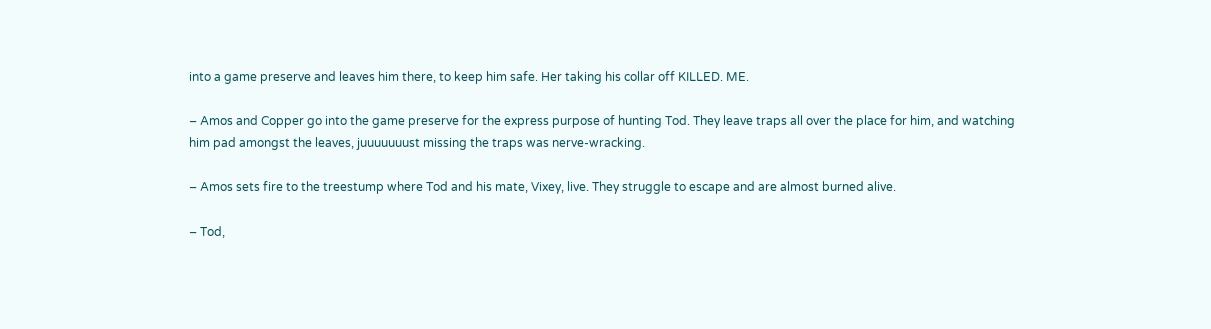into a game preserve and leaves him there, to keep him safe. Her taking his collar off KILLED. ME.

– Amos and Copper go into the game preserve for the express purpose of hunting Tod. They leave traps all over the place for him, and watching him pad amongst the leaves, juuuuuuust missing the traps was nerve-wracking.

– Amos sets fire to the treestump where Tod and his mate, Vixey, live. They struggle to escape and are almost burned alive.

– Tod,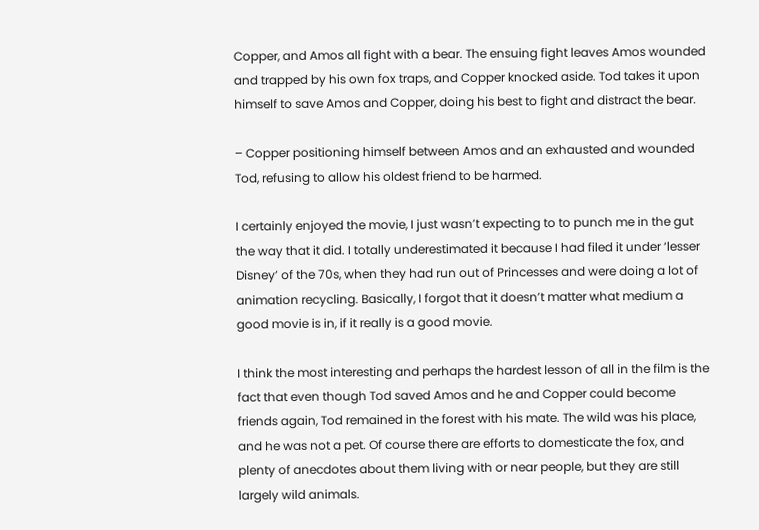Copper, and Amos all fight with a bear. The ensuing fight leaves Amos wounded and trapped by his own fox traps, and Copper knocked aside. Tod takes it upon himself to save Amos and Copper, doing his best to fight and distract the bear.

– Copper positioning himself between Amos and an exhausted and wounded Tod, refusing to allow his oldest friend to be harmed.

I certainly enjoyed the movie, I just wasn’t expecting to to punch me in the gut the way that it did. I totally underestimated it because I had filed it under ‘lesser Disney’ of the 70s, when they had run out of Princesses and were doing a lot of animation recycling. Basically, I forgot that it doesn’t matter what medium a good movie is in, if it really is a good movie.

I think the most interesting and perhaps the hardest lesson of all in the film is the fact that even though Tod saved Amos and he and Copper could become friends again, Tod remained in the forest with his mate. The wild was his place, and he was not a pet. Of course there are efforts to domesticate the fox, and plenty of anecdotes about them living with or near people, but they are still largely wild animals.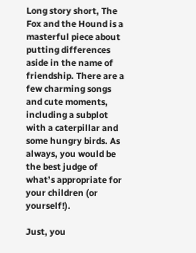Long story short, The Fox and the Hound is a masterful piece about putting differences aside in the name of friendship. There are a few charming songs and cute moments, including a subplot with a caterpillar and some hungry birds. As always, you would be the best judge of what’s appropriate for your children (or yourself!).

Just, you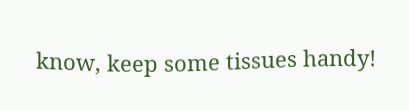know, keep some tissues handy!